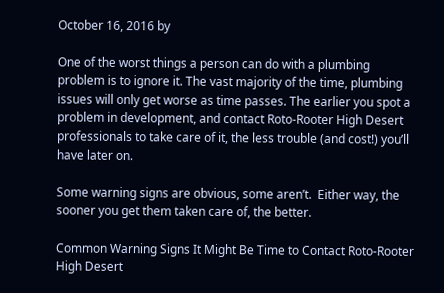October 16, 2016 by

One of the worst things a person can do with a plumbing problem is to ignore it. The vast majority of the time, plumbing issues will only get worse as time passes. The earlier you spot a problem in development, and contact Roto-Rooter High Desert professionals to take care of it, the less trouble (and cost!) you’ll have later on.

Some warning signs are obvious, some aren’t.  Either way, the sooner you get them taken care of, the better.

Common Warning Signs It Might Be Time to Contact Roto-Rooter High Desert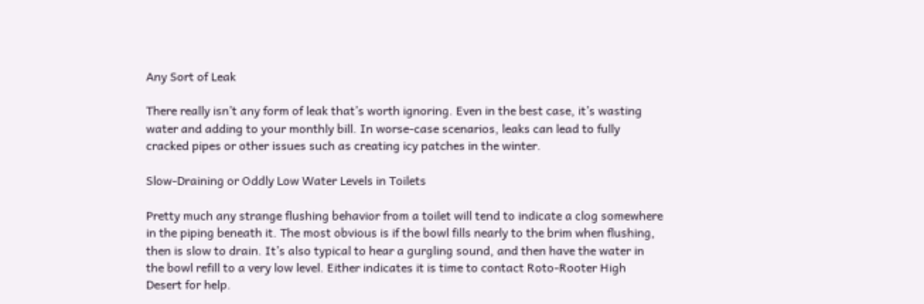Any Sort of Leak

There really isn’t any form of leak that’s worth ignoring. Even in the best case, it’s wasting water and adding to your monthly bill. In worse-case scenarios, leaks can lead to fully cracked pipes or other issues such as creating icy patches in the winter.

Slow-Draining or Oddly Low Water Levels in Toilets

Pretty much any strange flushing behavior from a toilet will tend to indicate a clog somewhere in the piping beneath it. The most obvious is if the bowl fills nearly to the brim when flushing, then is slow to drain. It’s also typical to hear a gurgling sound, and then have the water in the bowl refill to a very low level. Either indicates it is time to contact Roto-Rooter High Desert for help.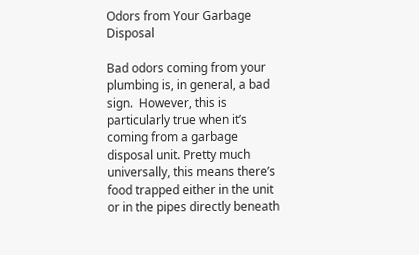Odors from Your Garbage Disposal

Bad odors coming from your plumbing is, in general, a bad sign.  However, this is particularly true when it’s coming from a garbage disposal unit. Pretty much universally, this means there’s food trapped either in the unit or in the pipes directly beneath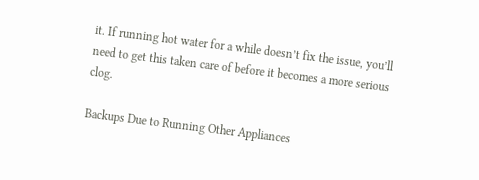it. If running hot water for a while doesn’t fix the issue, you’ll need to get this taken care of before it becomes a more serious clog.

Backups Due to Running Other Appliances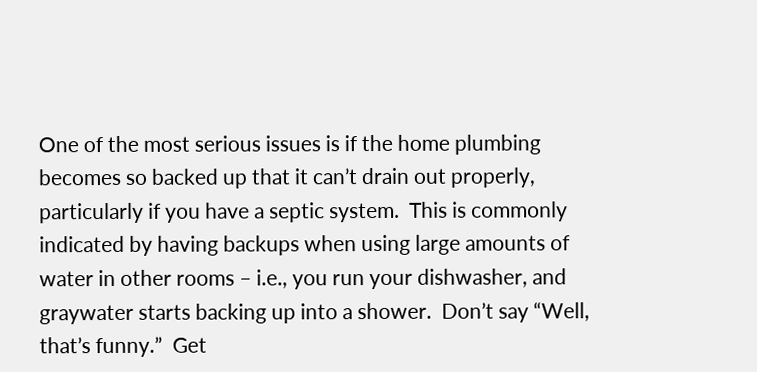One of the most serious issues is if the home plumbing becomes so backed up that it can’t drain out properly, particularly if you have a septic system.  This is commonly indicated by having backups when using large amounts of water in other rooms – i.e., you run your dishwasher, and graywater starts backing up into a shower.  Don’t say “Well, that’s funny.”  Get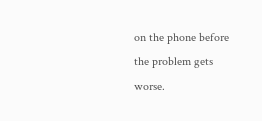on the phone before the problem gets worse.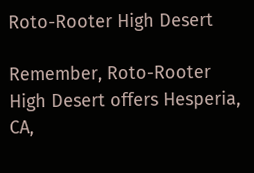Roto-Rooter High Desert

Remember, Roto-Rooter High Desert offers Hesperia, CA,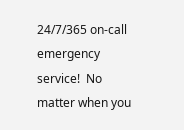24/7/365 on-call emergency service!  No matter when you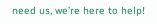need us, we’re here to help!